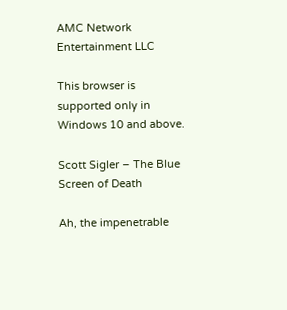AMC Network Entertainment LLC

This browser is supported only in Windows 10 and above.

Scott Sigler – The Blue Screen of Death

Ah, the impenetrable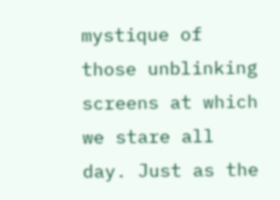mystique of those unblinking screens at which we stare all day. Just as the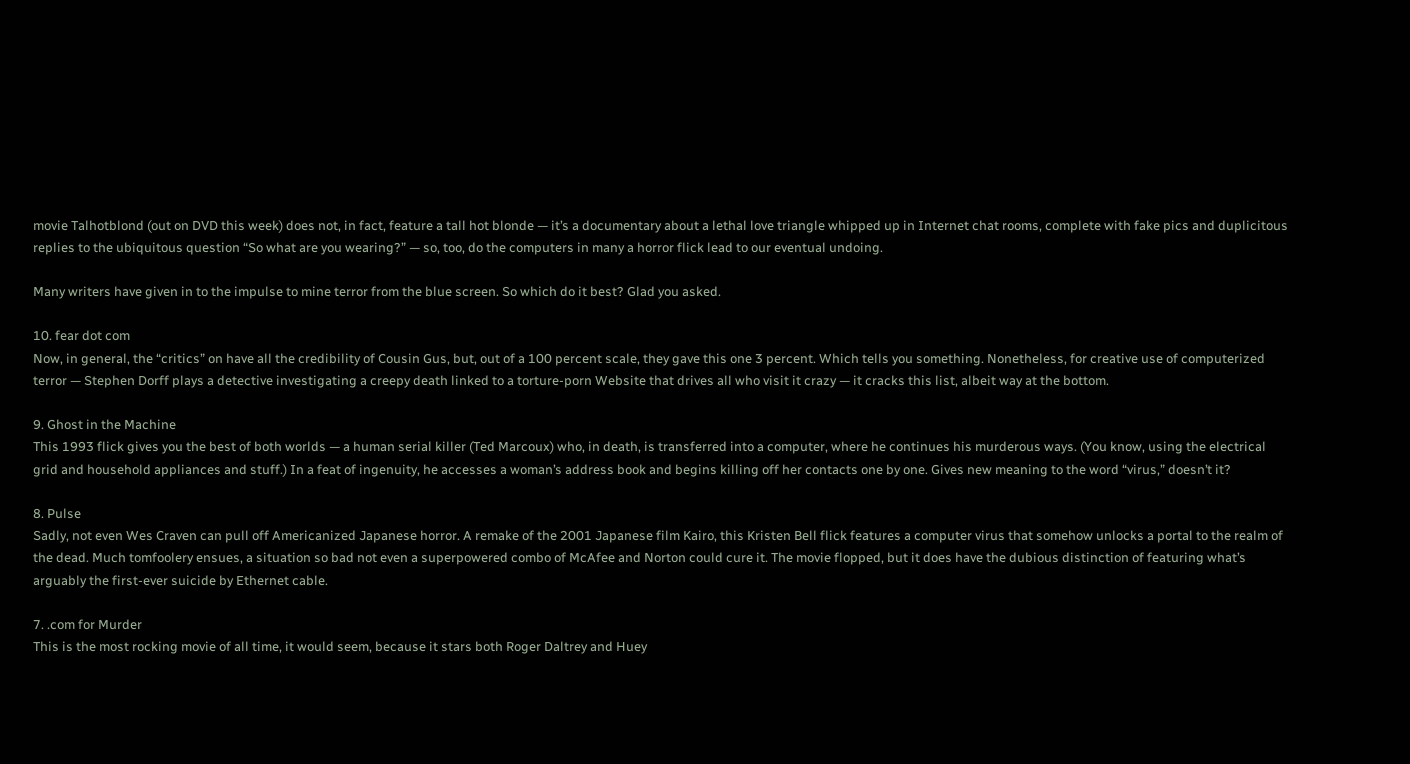movie Talhotblond (out on DVD this week) does not, in fact, feature a tall hot blonde — it’s a documentary about a lethal love triangle whipped up in Internet chat rooms, complete with fake pics and duplicitous replies to the ubiquitous question “So what are you wearing?” — so, too, do the computers in many a horror flick lead to our eventual undoing.

Many writers have given in to the impulse to mine terror from the blue screen. So which do it best? Glad you asked.

10. fear dot com
Now, in general, the “critics” on have all the credibility of Cousin Gus, but, out of a 100 percent scale, they gave this one 3 percent. Which tells you something. Nonetheless, for creative use of computerized terror — Stephen Dorff plays a detective investigating a creepy death linked to a torture-porn Website that drives all who visit it crazy — it cracks this list, albeit way at the bottom.

9. Ghost in the Machine
This 1993 flick gives you the best of both worlds — a human serial killer (Ted Marcoux) who, in death, is transferred into a computer, where he continues his murderous ways. (You know, using the electrical grid and household appliances and stuff.) In a feat of ingenuity, he accesses a woman’s address book and begins killing off her contacts one by one. Gives new meaning to the word “virus,” doesn’t it?

8. Pulse
Sadly, not even Wes Craven can pull off Americanized Japanese horror. A remake of the 2001 Japanese film Kairo, this Kristen Bell flick features a computer virus that somehow unlocks a portal to the realm of the dead. Much tomfoolery ensues, a situation so bad not even a superpowered combo of McAfee and Norton could cure it. The movie flopped, but it does have the dubious distinction of featuring what’s arguably the first-ever suicide by Ethernet cable.

7. .com for Murder
This is the most rocking movie of all time, it would seem, because it stars both Roger Daltrey and Huey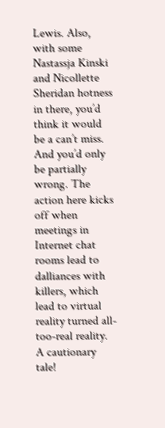Lewis. Also, with some Nastassja Kinski and Nicollette Sheridan hotness in there, you’d think it would be a can’t miss. And you’d only be partially wrong. The action here kicks off when meetings in Internet chat rooms lead to dalliances with killers, which lead to virtual reality turned all-too-real reality. A cautionary tale!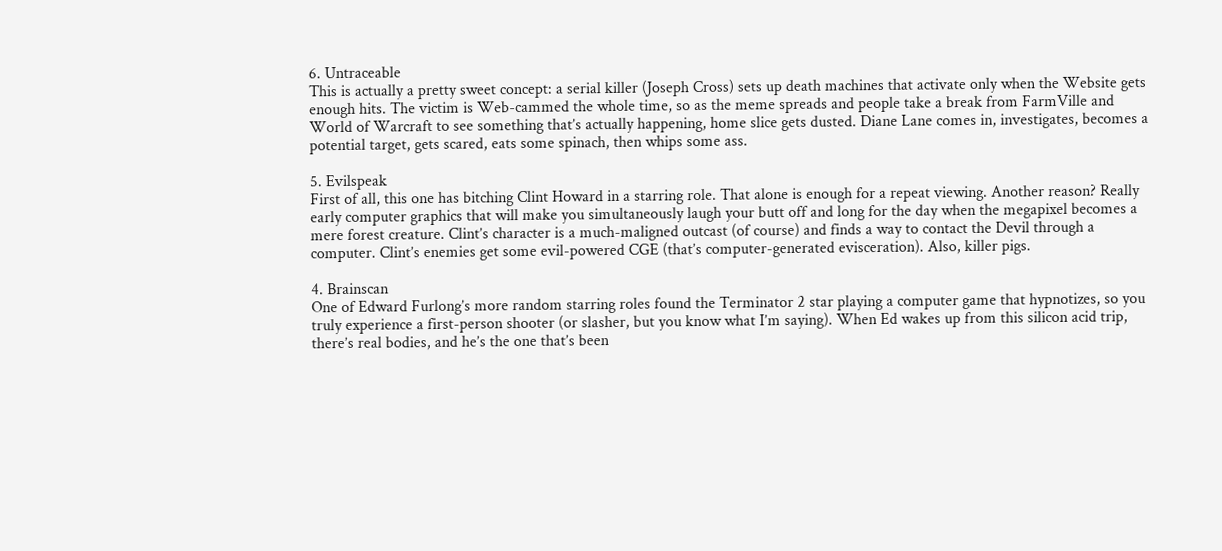6. Untraceable
This is actually a pretty sweet concept: a serial killer (Joseph Cross) sets up death machines that activate only when the Website gets enough hits. The victim is Web-cammed the whole time, so as the meme spreads and people take a break from FarmVille and World of Warcraft to see something that’s actually happening, home slice gets dusted. Diane Lane comes in, investigates, becomes a potential target, gets scared, eats some spinach, then whips some ass.

5. Evilspeak
First of all, this one has bitching Clint Howard in a starring role. That alone is enough for a repeat viewing. Another reason? Really early computer graphics that will make you simultaneously laugh your butt off and long for the day when the megapixel becomes a mere forest creature. Clint’s character is a much-maligned outcast (of course) and finds a way to contact the Devil through a computer. Clint’s enemies get some evil-powered CGE (that’s computer-generated evisceration). Also, killer pigs.

4. Brainscan
One of Edward Furlong’s more random starring roles found the Terminator 2 star playing a computer game that hypnotizes, so you truly experience a first-person shooter (or slasher, but you know what I’m saying). When Ed wakes up from this silicon acid trip, there’s real bodies, and he’s the one that’s been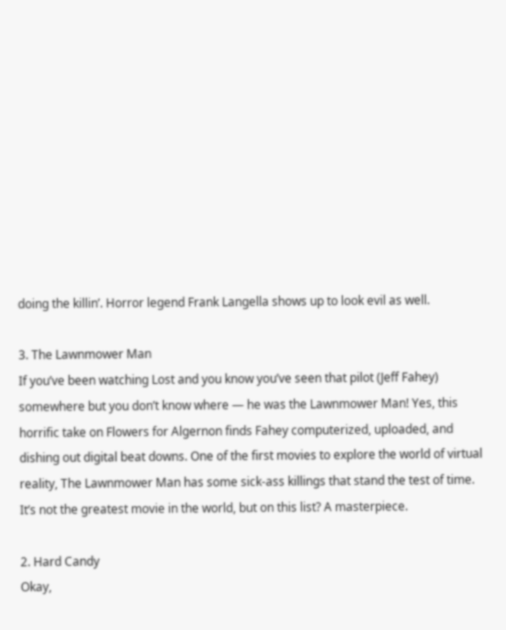doing the killin’. Horror legend Frank Langella shows up to look evil as well.

3. The Lawnmower Man
If you’ve been watching Lost and you know you’ve seen that pilot (Jeff Fahey) somewhere but you don’t know where — he was the Lawnmower Man! Yes, this horrific take on Flowers for Algernon finds Fahey computerized, uploaded, and dishing out digital beat downs. One of the first movies to explore the world of virtual reality, The Lawnmower Man has some sick-ass killings that stand the test of time. It’s not the greatest movie in the world, but on this list? A masterpiece.

2. Hard Candy
Okay,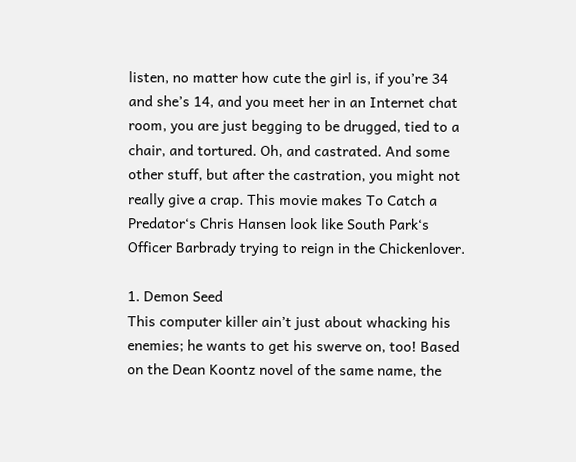listen, no matter how cute the girl is, if you’re 34 and she’s 14, and you meet her in an Internet chat room, you are just begging to be drugged, tied to a chair, and tortured. Oh, and castrated. And some other stuff, but after the castration, you might not really give a crap. This movie makes To Catch a Predator‘s Chris Hansen look like South Park‘s Officer Barbrady trying to reign in the Chickenlover.

1. Demon Seed
This computer killer ain’t just about whacking his enemies; he wants to get his swerve on, too! Based on the Dean Koontz novel of the same name, the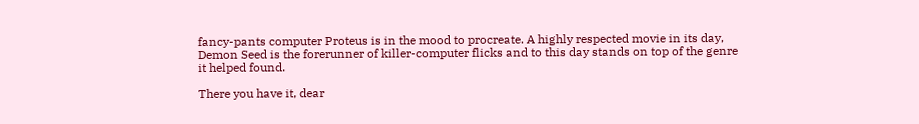fancy-pants computer Proteus is in the mood to procreate. A highly respected movie in its day, Demon Seed is the forerunner of killer-computer flicks and to this day stands on top of the genre it helped found.

There you have it, dear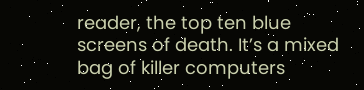reader, the top ten blue screens of death. It’s a mixed bag of killer computers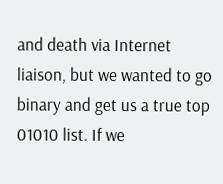and death via Internet liaison, but we wanted to go binary and get us a true top 01010 list. If we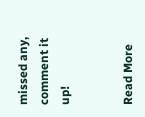missed any, comment it up!


Read More